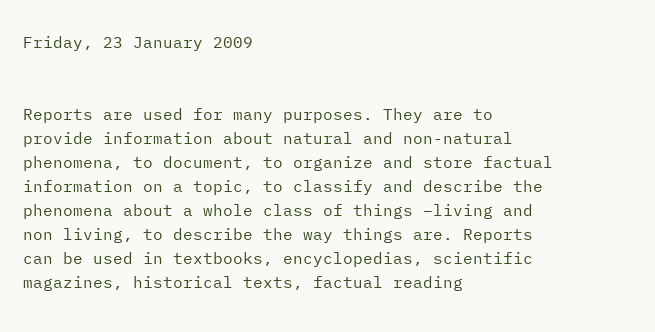Friday, 23 January 2009


Reports are used for many purposes. They are to provide information about natural and non-natural phenomena, to document, to organize and store factual information on a topic, to classify and describe the phenomena about a whole class of things –living and non living, to describe the way things are. Reports can be used in textbooks, encyclopedias, scientific magazines, historical texts, factual reading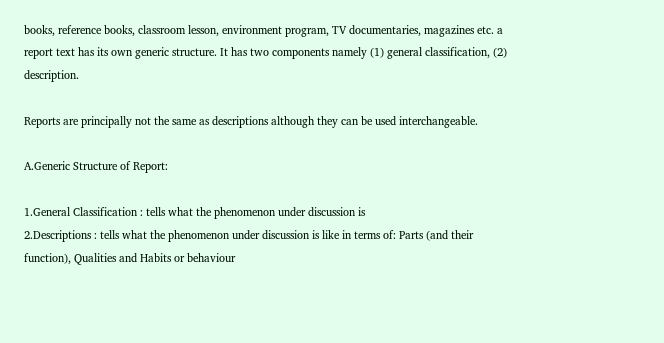books, reference books, classroom lesson, environment program, TV documentaries, magazines etc. a report text has its own generic structure. It has two components namely (1) general classification, (2) description.

Reports are principally not the same as descriptions although they can be used interchangeable.

A.Generic Structure of Report:

1.General Classification : tells what the phenomenon under discussion is
2.Descriptions : tells what the phenomenon under discussion is like in terms of: Parts (and their function), Qualities and Habits or behaviour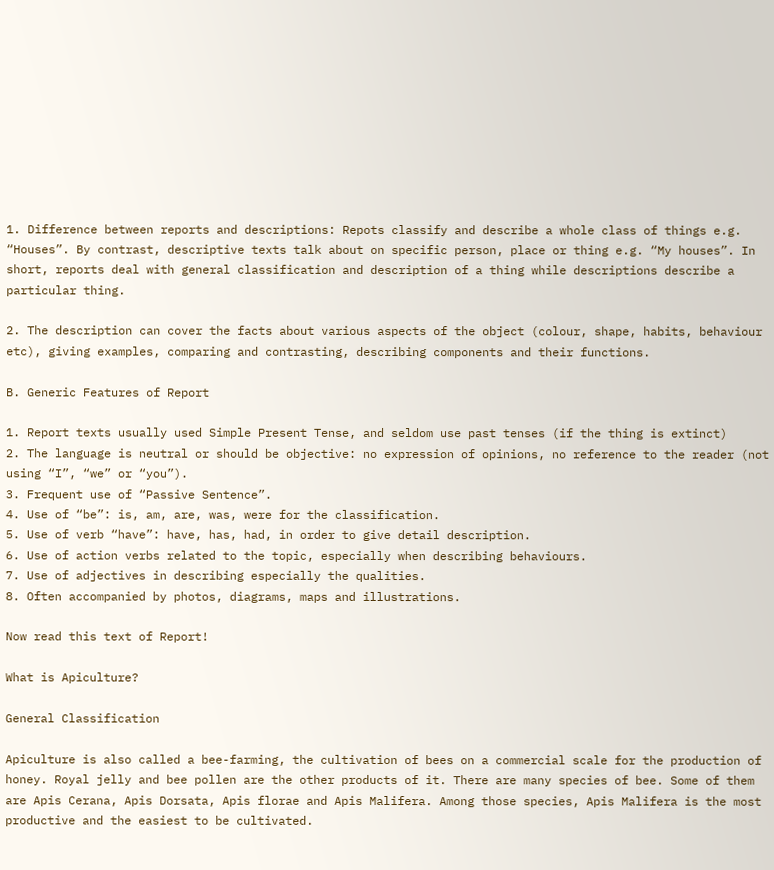1. Difference between reports and descriptions: Repots classify and describe a whole class of things e.g. “Houses”. By contrast, descriptive texts talk about on specific person, place or thing e.g. “My houses”. In short, reports deal with general classification and description of a thing while descriptions describe a particular thing.

2. The description can cover the facts about various aspects of the object (colour, shape, habits, behaviour etc), giving examples, comparing and contrasting, describing components and their functions.

B. Generic Features of Report

1. Report texts usually used Simple Present Tense, and seldom use past tenses (if the thing is extinct)
2. The language is neutral or should be objective: no expression of opinions, no reference to the reader (not using “I”, “we” or “you”).
3. Frequent use of “Passive Sentence”.
4. Use of “be”: is, am, are, was, were for the classification.
5. Use of verb “have”: have, has, had, in order to give detail description.
6. Use of action verbs related to the topic, especially when describing behaviours.
7. Use of adjectives in describing especially the qualities.
8. Often accompanied by photos, diagrams, maps and illustrations.

Now read this text of Report!

What is Apiculture?

General Classification

Apiculture is also called a bee-farming, the cultivation of bees on a commercial scale for the production of honey. Royal jelly and bee pollen are the other products of it. There are many species of bee. Some of them are Apis Cerana, Apis Dorsata, Apis florae and Apis Malifera. Among those species, Apis Malifera is the most productive and the easiest to be cultivated.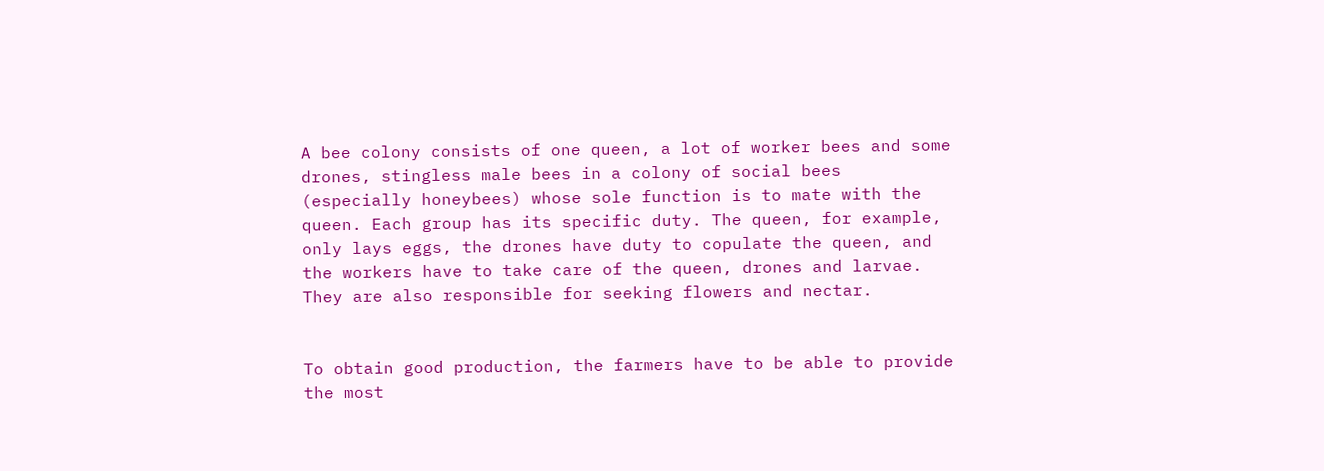A bee colony consists of one queen, a lot of worker bees and some drones, stingless male bees in a colony of social bees (especially honeybees) whose sole function is to mate with the queen. Each group has its specific duty. The queen, for example, only lays eggs, the drones have duty to copulate the queen, and the workers have to take care of the queen, drones and larvae. They are also responsible for seeking flowers and nectar.


To obtain good production, the farmers have to be able to provide the most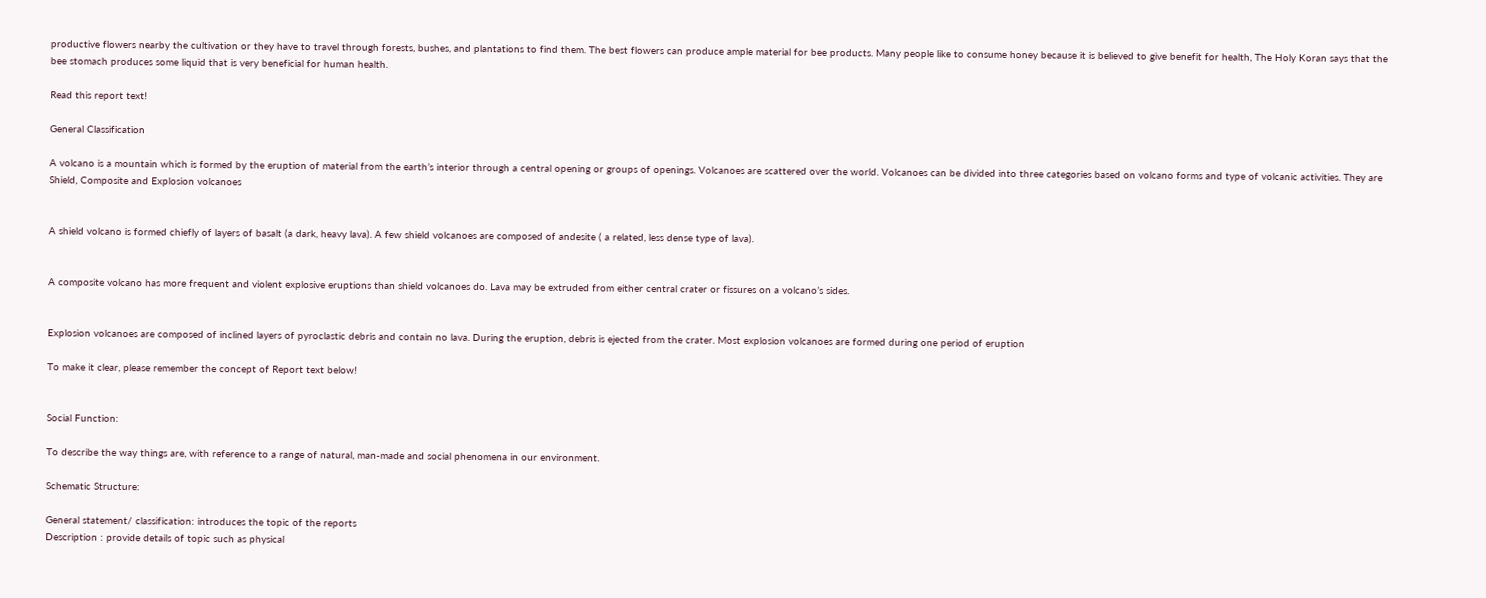productive flowers nearby the cultivation or they have to travel through forests, bushes, and plantations to find them. The best flowers can produce ample material for bee products. Many people like to consume honey because it is believed to give benefit for health, The Holy Koran says that the bee stomach produces some liquid that is very beneficial for human health.

Read this report text!

General Classification

A volcano is a mountain which is formed by the eruption of material from the earth’s interior through a central opening or groups of openings. Volcanoes are scattered over the world. Volcanoes can be divided into three categories based on volcano forms and type of volcanic activities. They are Shield, Composite and Explosion volcanoes


A shield volcano is formed chiefly of layers of basalt (a dark, heavy lava). A few shield volcanoes are composed of andesite ( a related, less dense type of lava).


A composite volcano has more frequent and violent explosive eruptions than shield volcanoes do. Lava may be extruded from either central crater or fissures on a volcano’s sides.


Explosion volcanoes are composed of inclined layers of pyroclastic debris and contain no lava. During the eruption, debris is ejected from the crater. Most explosion volcanoes are formed during one period of eruption

To make it clear, please remember the concept of Report text below!


Social Function:

To describe the way things are, with reference to a range of natural, man-made and social phenomena in our environment.

Schematic Structure:

General statement/ classification: introduces the topic of the reports
Description : provide details of topic such as physical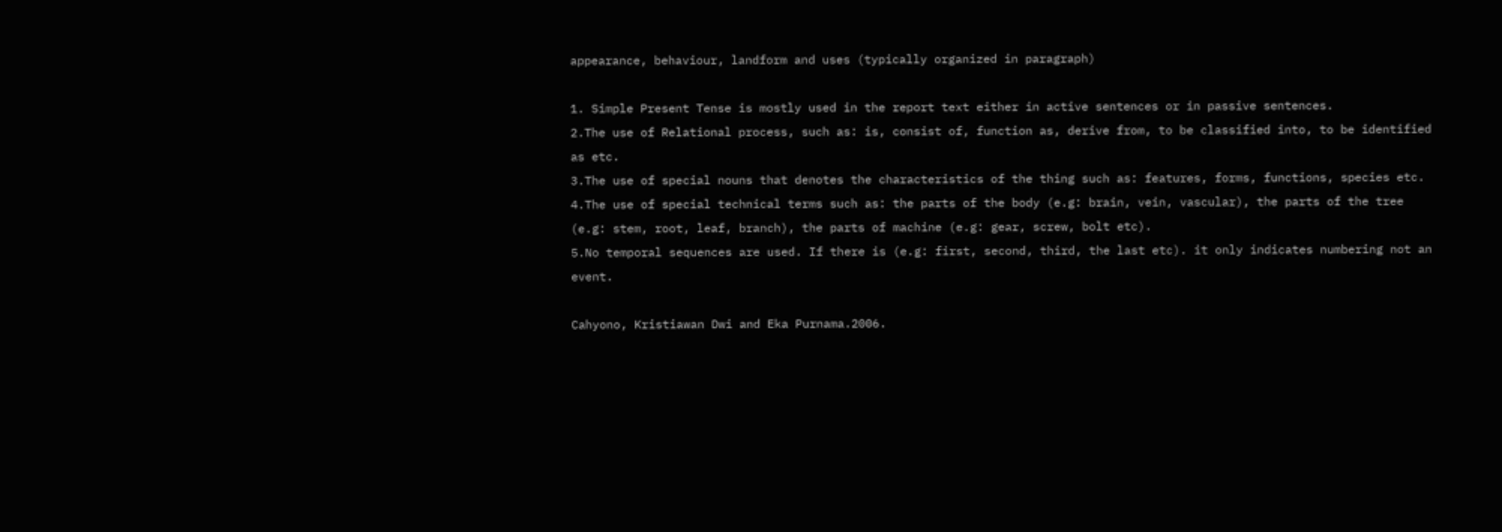appearance, behaviour, landform and uses (typically organized in paragraph)

1. Simple Present Tense is mostly used in the report text either in active sentences or in passive sentences.
2.The use of Relational process, such as: is, consist of, function as, derive from, to be classified into, to be identified as etc.
3.The use of special nouns that denotes the characteristics of the thing such as: features, forms, functions, species etc.
4.The use of special technical terms such as: the parts of the body (e.g: brain, vein, vascular), the parts of the tree (e.g: stem, root, leaf, branch), the parts of machine (e.g: gear, screw, bolt etc).
5.No temporal sequences are used. If there is (e.g: first, second, third, the last etc). it only indicates numbering not an event.

Cahyono, Kristiawan Dwi and Eka Purnama.2006.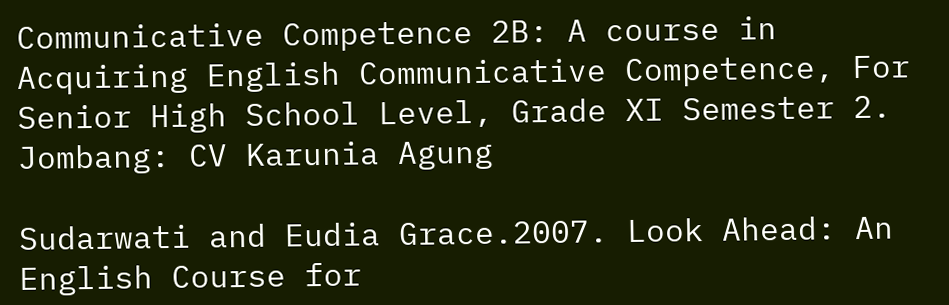Communicative Competence 2B: A course in Acquiring English Communicative Competence, For Senior High School Level, Grade XI Semester 2. Jombang: CV Karunia Agung

Sudarwati and Eudia Grace.2007. Look Ahead: An English Course for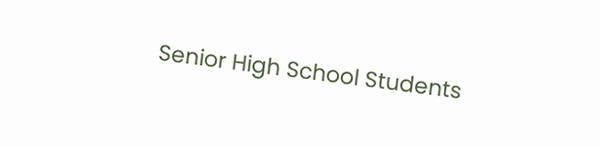Senior High School Students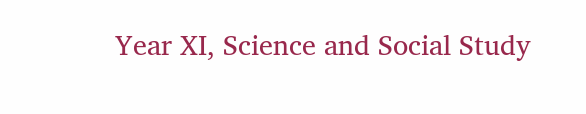Year XI, Science and Social Study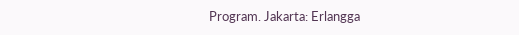Program. Jakarta: Erlangga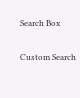Search Box

Custom Search